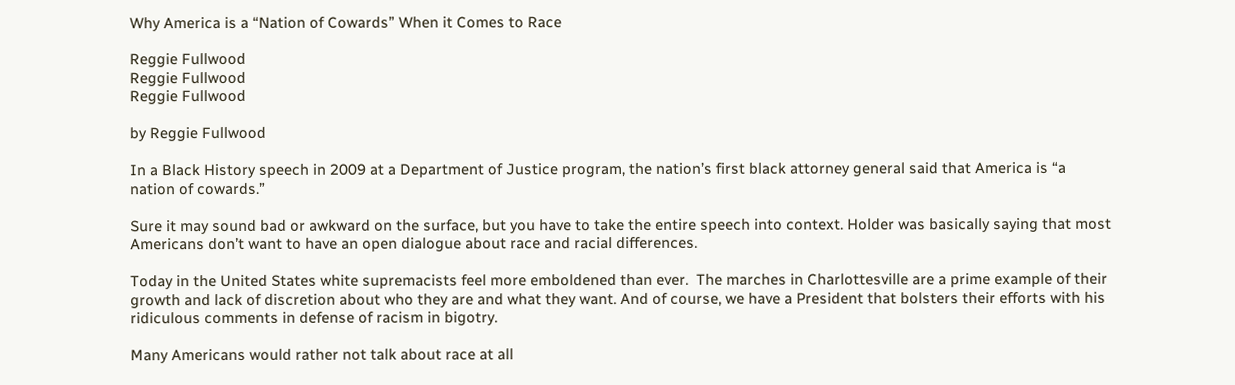Why America is a “Nation of Cowards” When it Comes to Race

Reggie Fullwood
Reggie Fullwood
Reggie Fullwood

by Reggie Fullwood

In a Black History speech in 2009 at a Department of Justice program, the nation’s first black attorney general said that America is “a nation of cowards.”

Sure it may sound bad or awkward on the surface, but you have to take the entire speech into context. Holder was basically saying that most Americans don’t want to have an open dialogue about race and racial differences.

Today in the United States white supremacists feel more emboldened than ever.  The marches in Charlottesville are a prime example of their growth and lack of discretion about who they are and what they want. And of course, we have a President that bolsters their efforts with his ridiculous comments in defense of racism in bigotry.

Many Americans would rather not talk about race at all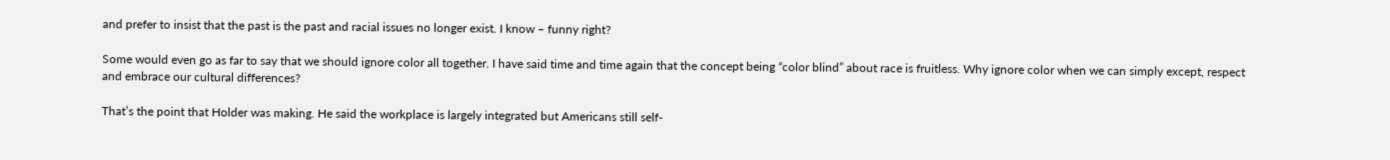and prefer to insist that the past is the past and racial issues no longer exist. I know – funny right?

Some would even go as far to say that we should ignore color all together. I have said time and time again that the concept being “color blind” about race is fruitless. Why ignore color when we can simply except, respect and embrace our cultural differences?

That’s the point that Holder was making. He said the workplace is largely integrated but Americans still self-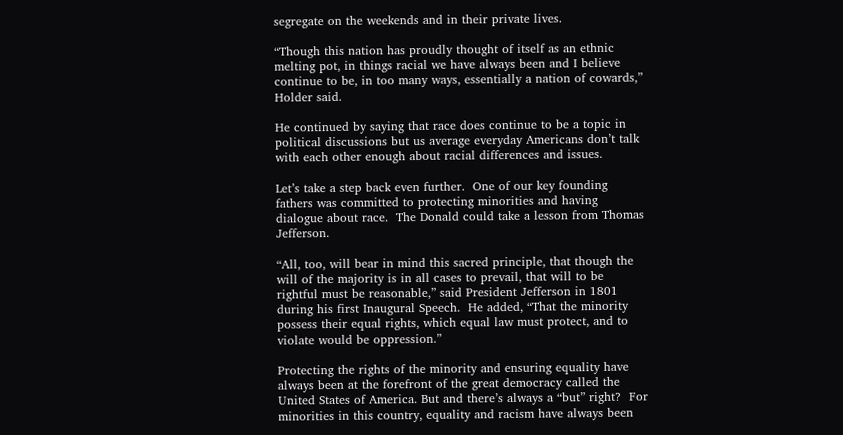segregate on the weekends and in their private lives.

“Though this nation has proudly thought of itself as an ethnic melting pot, in things racial we have always been and I believe continue to be, in too many ways, essentially a nation of cowards,” Holder said.

He continued by saying that race does continue to be a topic in political discussions but us average everyday Americans don’t talk with each other enough about racial differences and issues.

Let’s take a step back even further.  One of our key founding fathers was committed to protecting minorities and having dialogue about race.  The Donald could take a lesson from Thomas Jefferson.

“All, too, will bear in mind this sacred principle, that though the will of the majority is in all cases to prevail, that will to be rightful must be reasonable,” said President Jefferson in 1801 during his first Inaugural Speech.  He added, “That the minority possess their equal rights, which equal law must protect, and to violate would be oppression.”

Protecting the rights of the minority and ensuring equality have always been at the forefront of the great democracy called the United States of America. But and there’s always a “but” right?  For minorities in this country, equality and racism have always been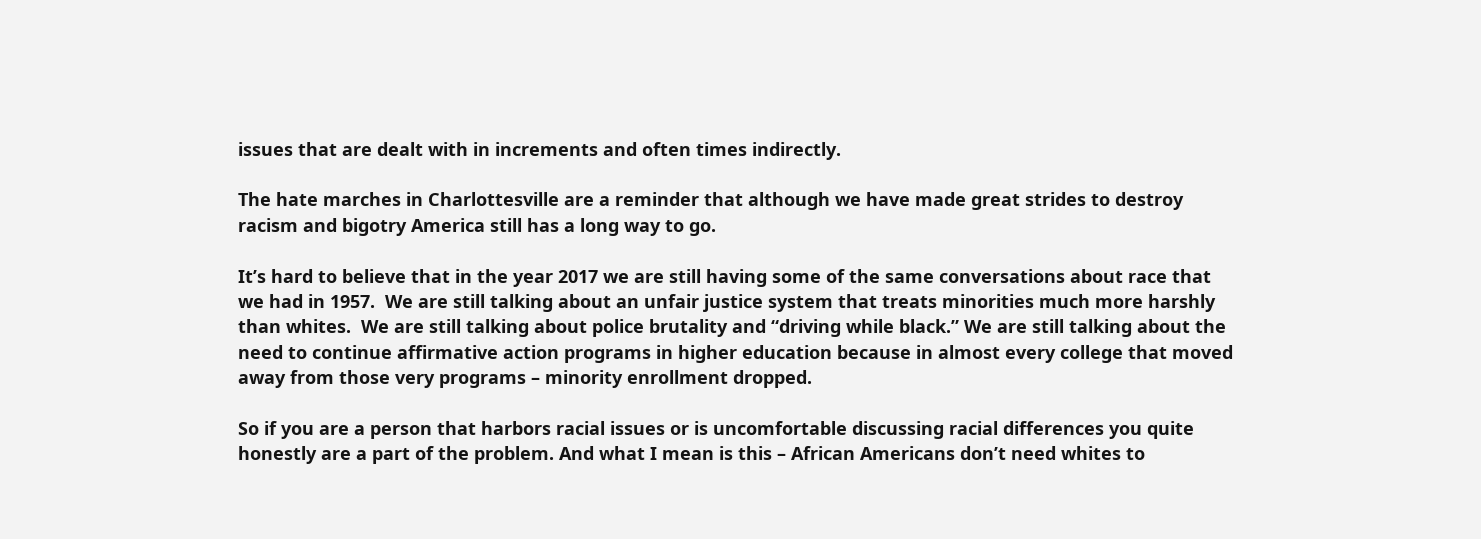issues that are dealt with in increments and often times indirectly.

The hate marches in Charlottesville are a reminder that although we have made great strides to destroy racism and bigotry America still has a long way to go.

It’s hard to believe that in the year 2017 we are still having some of the same conversations about race that we had in 1957.  We are still talking about an unfair justice system that treats minorities much more harshly than whites.  We are still talking about police brutality and “driving while black.” We are still talking about the need to continue affirmative action programs in higher education because in almost every college that moved away from those very programs – minority enrollment dropped.

So if you are a person that harbors racial issues or is uncomfortable discussing racial differences you quite honestly are a part of the problem. And what I mean is this – African Americans don’t need whites to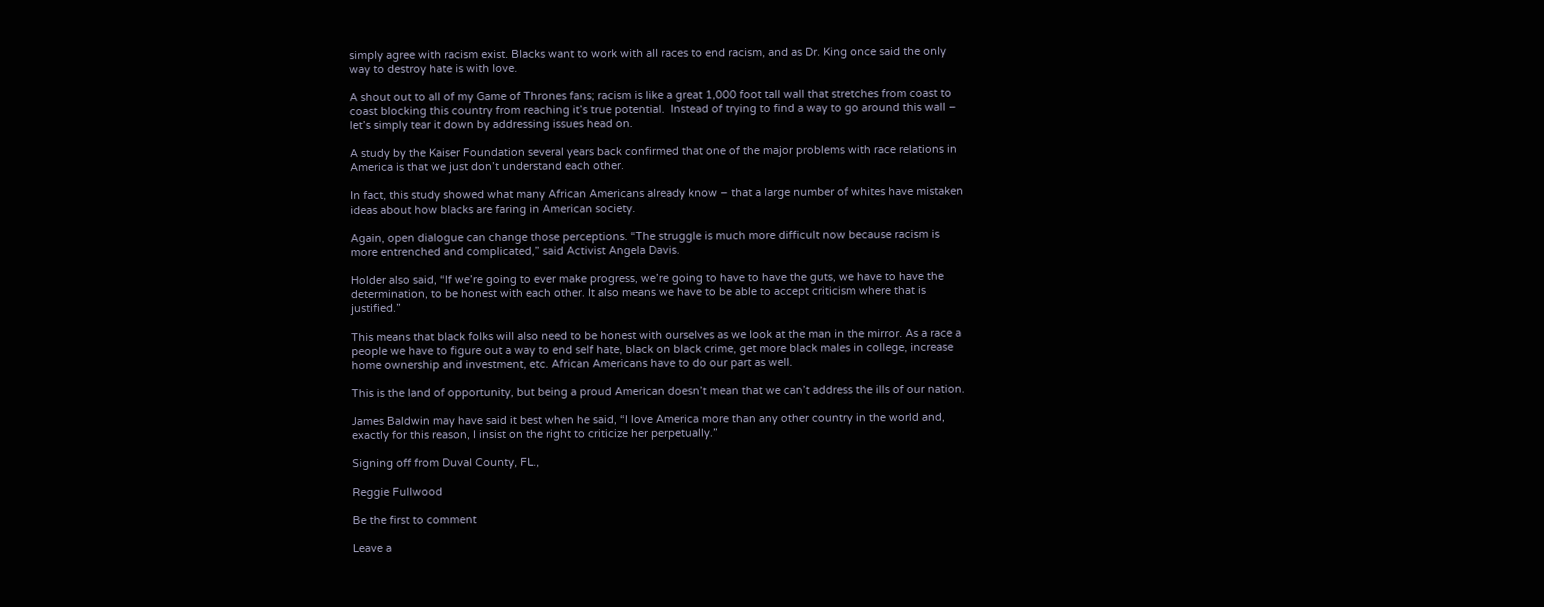simply agree with racism exist. Blacks want to work with all races to end racism, and as Dr. King once said the only way to destroy hate is with love.

A shout out to all of my Game of Thrones fans; racism is like a great 1,000 foot tall wall that stretches from coast to coast blocking this country from reaching it’s true potential.  Instead of trying to find a way to go around this wall – let’s simply tear it down by addressing issues head on.

A study by the Kaiser Foundation several years back confirmed that one of the major problems with race relations in America is that we just don’t understand each other.

In fact, this study showed what many African Americans already know – that a large number of whites have mistaken ideas about how blacks are faring in American society.

Again, open dialogue can change those perceptions. “The struggle is much more difficult now because racism is more entrenched and complicated,” said Activist Angela Davis.

Holder also said, “If we’re going to ever make progress, we’re going to have to have the guts, we have to have the determination, to be honest with each other. It also means we have to be able to accept criticism where that is justified.”

This means that black folks will also need to be honest with ourselves as we look at the man in the mirror. As a race a people we have to figure out a way to end self hate, black on black crime, get more black males in college, increase home ownership and investment, etc. African Americans have to do our part as well.

This is the land of opportunity, but being a proud American doesn’t mean that we can’t address the ills of our nation.

James Baldwin may have said it best when he said, “I love America more than any other country in the world and, exactly for this reason, I insist on the right to criticize her perpetually.”

Signing off from Duval County, FL.,

Reggie Fullwood

Be the first to comment

Leave a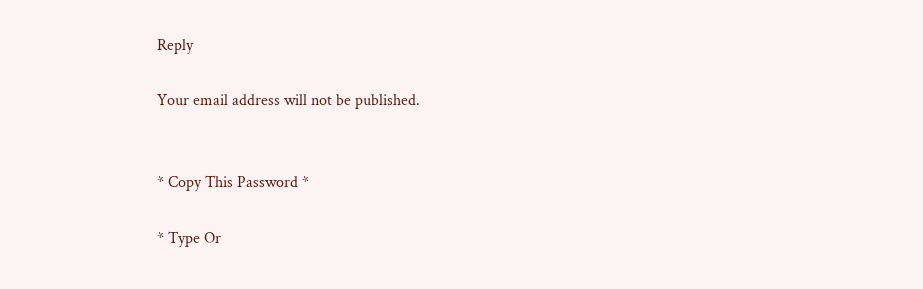Reply

Your email address will not be published.


* Copy This Password *

* Type Or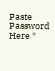Paste Password Here *